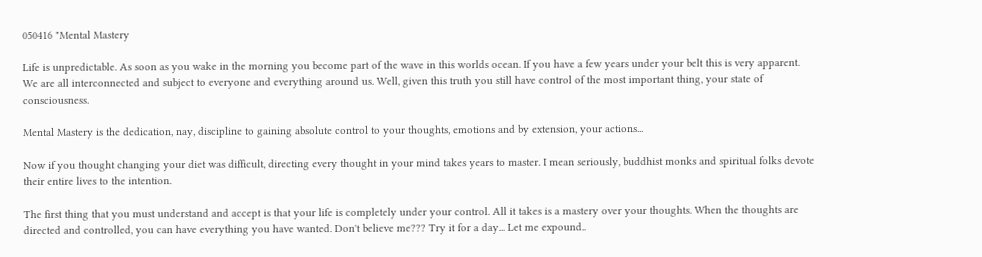050416 "Mental Mastery

Life is unpredictable. As soon as you wake in the morning you become part of the wave in this worlds ocean. If you have a few years under your belt this is very apparent. We are all interconnected and subject to everyone and everything around us. Well, given this truth you still have control of the most important thing, your state of consciousness.

Mental Mastery is the dedication, nay, discipline to gaining absolute control to your thoughts, emotions and by extension, your actions...

Now if you thought changing your diet was difficult, directing every thought in your mind takes years to master. I mean seriously, buddhist monks and spiritual folks devote their entire lives to the intention.

The first thing that you must understand and accept is that your life is completely under your control. All it takes is a mastery over your thoughts. When the thoughts are directed and controlled, you can have everything you have wanted. Don't believe me??? Try it for a day... Let me expound..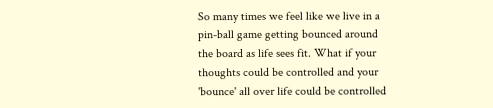So many times we feel like we live in a pin-ball game getting bounced around the board as life sees fit. What if your thoughts could be controlled and your 'bounce' all over life could be controlled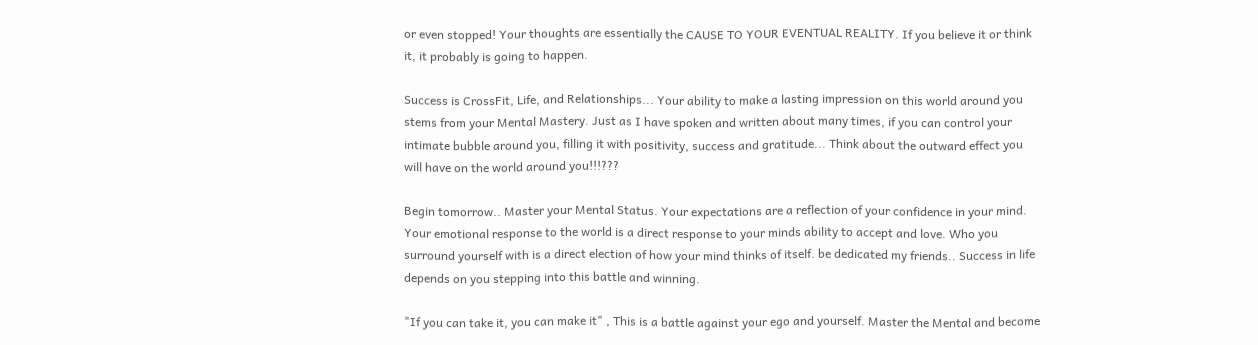or even stopped! Your thoughts are essentially the CAUSE TO YOUR EVENTUAL REALITY. If you believe it or think it, it probably is going to happen.

Success is CrossFit, Life, and Relationships... Your ability to make a lasting impression on this world around you stems from your Mental Mastery. Just as I have spoken and written about many times, if you can control your intimate bubble around you, filling it with positivity, success and gratitude... Think about the outward effect you will have on the world around you!!!???

Begin tomorrow.. Master your Mental Status. Your expectations are a reflection of your confidence in your mind. Your emotional response to the world is a direct response to your minds ability to accept and love. Who you surround yourself with is a direct election of how your mind thinks of itself. be dedicated my friends.. Success in life depends on you stepping into this battle and winning.

"If you can take it, you can make it" , This is a battle against your ego and yourself. Master the Mental and become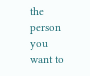the person you want to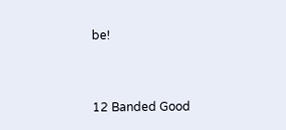be!


12 Banded Good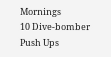Mornings
10 Dive-bomber Push Ups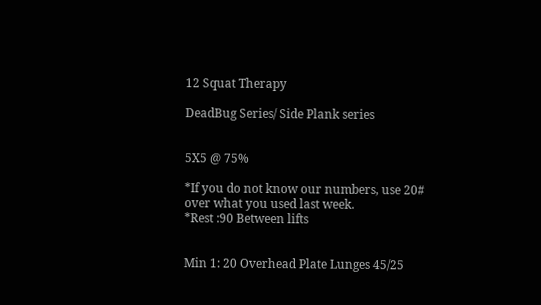12 Squat Therapy

DeadBug Series/ Side Plank series


5X5 @ 75%

*If you do not know our numbers, use 20# over what you used last week.
*Rest :90 Between lifts


Min 1: 20 Overhead Plate Lunges 45/25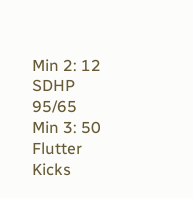Min 2: 12 SDHP 95/65
Min 3: 50 Flutter Kicks